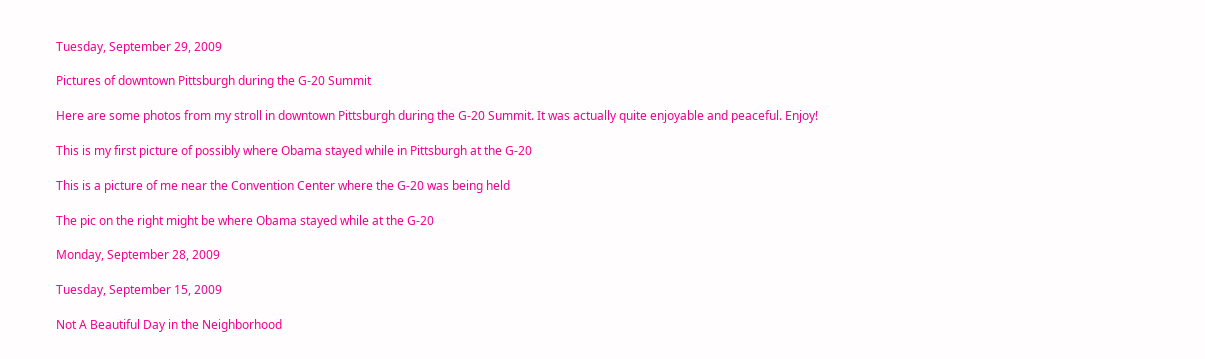Tuesday, September 29, 2009

Pictures of downtown Pittsburgh during the G-20 Summit

Here are some photos from my stroll in downtown Pittsburgh during the G-20 Summit. It was actually quite enjoyable and peaceful. Enjoy!

This is my first picture of possibly where Obama stayed while in Pittsburgh at the G-20

This is a picture of me near the Convention Center where the G-20 was being held

The pic on the right might be where Obama stayed while at the G-20

Monday, September 28, 2009

Tuesday, September 15, 2009

Not A Beautiful Day in the Neighborhood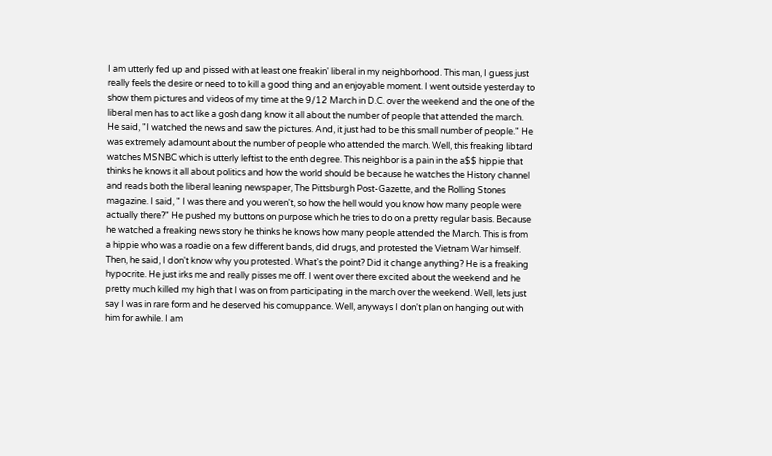I am utterly fed up and pissed with at least one freakin' liberal in my neighborhood. This man, I guess just really feels the desire or need to to kill a good thing and an enjoyable moment. I went outside yesterday to show them pictures and videos of my time at the 9/12 March in D.C. over the weekend and the one of the liberal men has to act like a gosh dang know it all about the number of people that attended the march. He said, "I watched the news and saw the pictures. And, it just had to be this small number of people." He was extremely adamount about the number of people who attended the march. Well, this freaking libtard watches MSNBC which is utterly leftist to the enth degree. This neighbor is a pain in the a$$ hippie that thinks he knows it all about politics and how the world should be because he watches the History channel and reads both the liberal leaning newspaper, The Pittsburgh Post-Gazette, and the Rolling Stones magazine. I said, " I was there and you weren't, so how the hell would you know how many people were actually there?" He pushed my buttons on purpose which he tries to do on a pretty regular basis. Because he watched a freaking news story he thinks he knows how many people attended the March. This is from a hippie who was a roadie on a few different bands, did drugs, and protested the Vietnam War himself. Then, he said, I don't know why you protested. What's the point? Did it change anything? He is a freaking hypocrite. He just irks me and really pisses me off. I went over there excited about the weekend and he pretty much killed my high that I was on from participating in the march over the weekend. Well, lets just say I was in rare form and he deserved his comuppance. Well, anyways I don't plan on hanging out with him for awhile. I am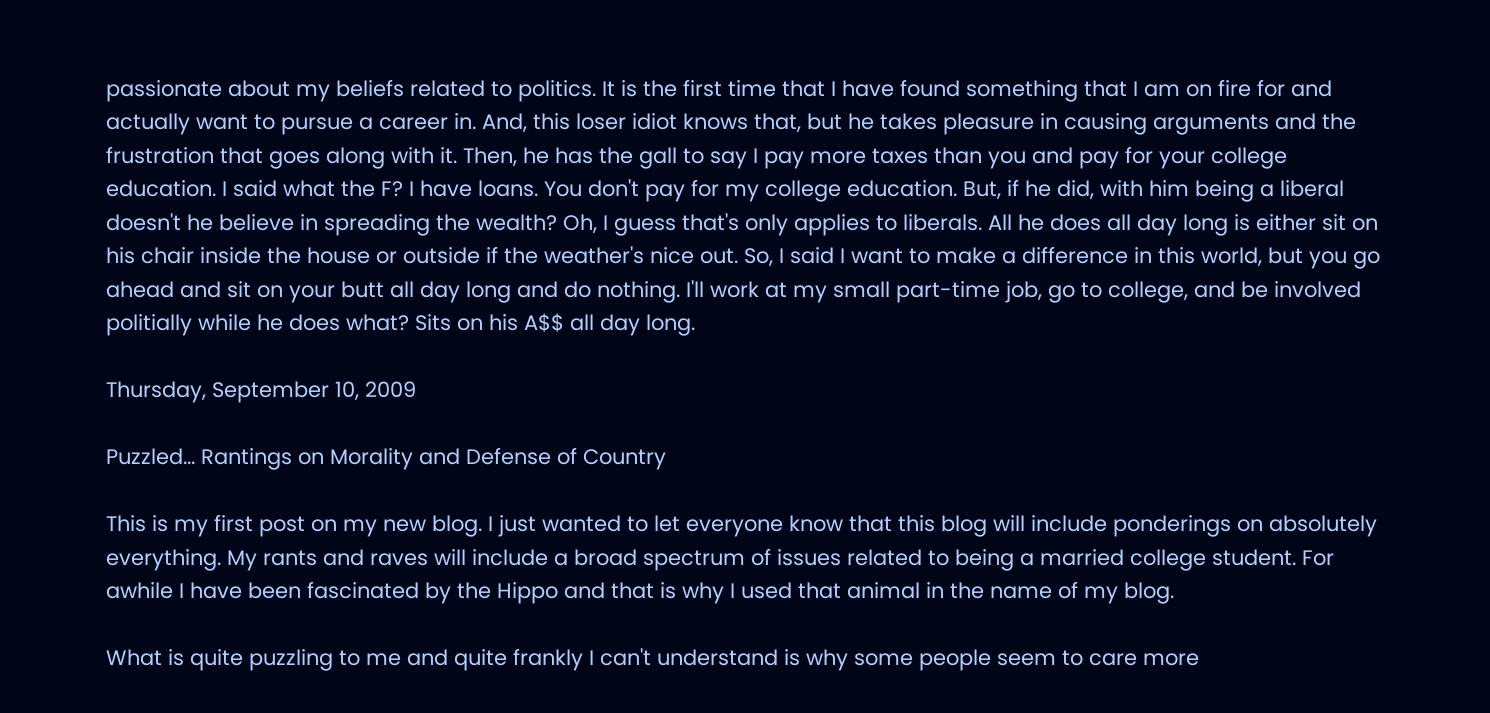passionate about my beliefs related to politics. It is the first time that I have found something that I am on fire for and actually want to pursue a career in. And, this loser idiot knows that, but he takes pleasure in causing arguments and the frustration that goes along with it. Then, he has the gall to say I pay more taxes than you and pay for your college education. I said what the F? I have loans. You don't pay for my college education. But, if he did, with him being a liberal doesn't he believe in spreading the wealth? Oh, I guess that's only applies to liberals. All he does all day long is either sit on his chair inside the house or outside if the weather's nice out. So, I said I want to make a difference in this world, but you go ahead and sit on your butt all day long and do nothing. I'll work at my small part-time job, go to college, and be involved politially while he does what? Sits on his A$$ all day long.

Thursday, September 10, 2009

Puzzled... Rantings on Morality and Defense of Country

This is my first post on my new blog. I just wanted to let everyone know that this blog will include ponderings on absolutely everything. My rants and raves will include a broad spectrum of issues related to being a married college student. For awhile I have been fascinated by the Hippo and that is why I used that animal in the name of my blog.

What is quite puzzling to me and quite frankly I can't understand is why some people seem to care more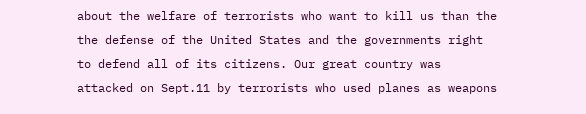about the welfare of terrorists who want to kill us than the the defense of the United States and the governments right to defend all of its citizens. Our great country was attacked on Sept.11 by terrorists who used planes as weapons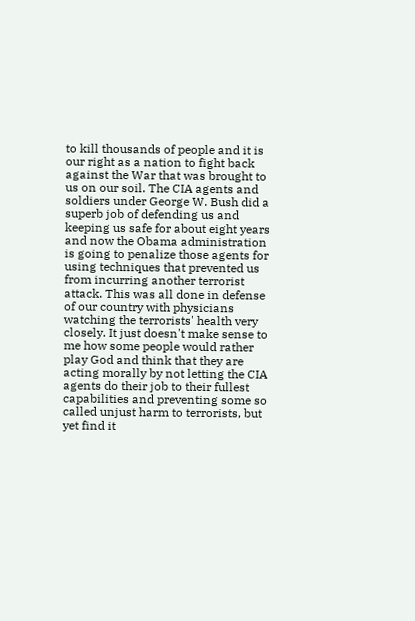to kill thousands of people and it is our right as a nation to fight back against the War that was brought to us on our soil. The CIA agents and soldiers under George W. Bush did a superb job of defending us and keeping us safe for about eight years and now the Obama administration is going to penalize those agents for using techniques that prevented us from incurring another terrorist attack. This was all done in defense of our country with physicians watching the terrorists' health very closely. It just doesn't make sense to me how some people would rather play God and think that they are acting morally by not letting the CIA agents do their job to their fullest capabilities and preventing some so called unjust harm to terrorists, but yet find it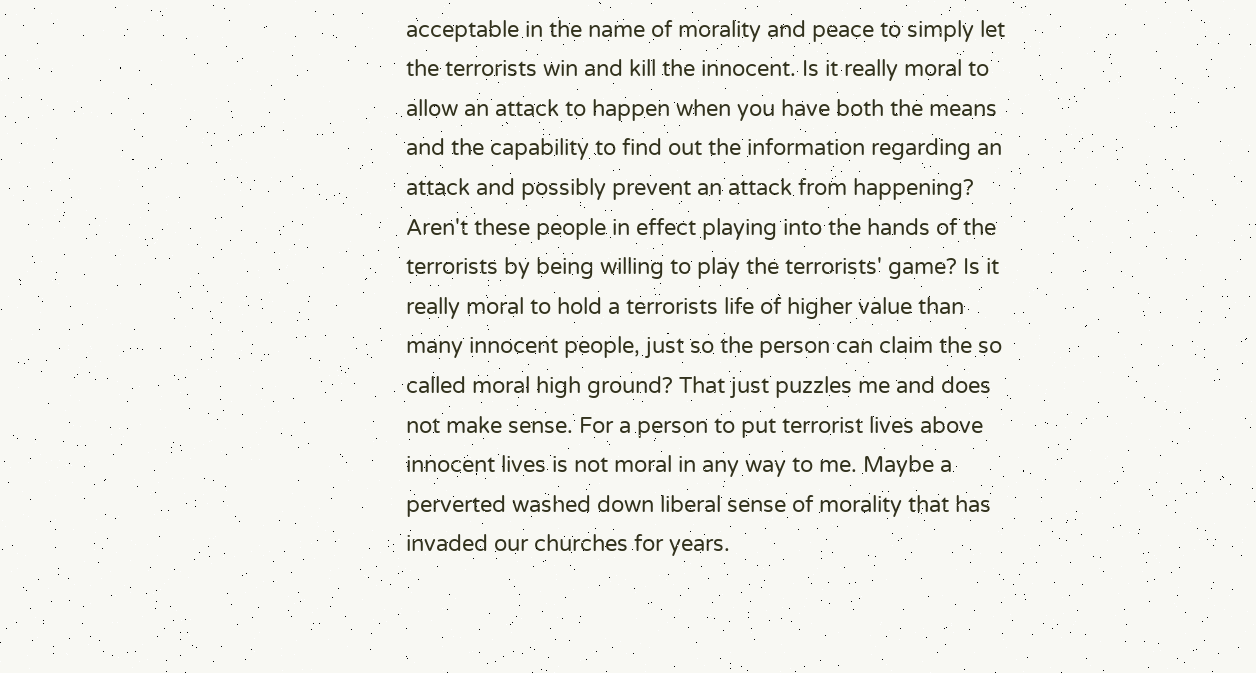acceptable in the name of morality and peace to simply let the terrorists win and kill the innocent. Is it really moral to allow an attack to happen when you have both the means and the capability to find out the information regarding an attack and possibly prevent an attack from happening? Aren't these people in effect playing into the hands of the terrorists by being willing to play the terrorists' game? Is it really moral to hold a terrorists life of higher value than many innocent people, just so the person can claim the so called moral high ground? That just puzzles me and does not make sense. For a person to put terrorist lives above innocent lives is not moral in any way to me. Maybe a perverted washed down liberal sense of morality that has invaded our churches for years.